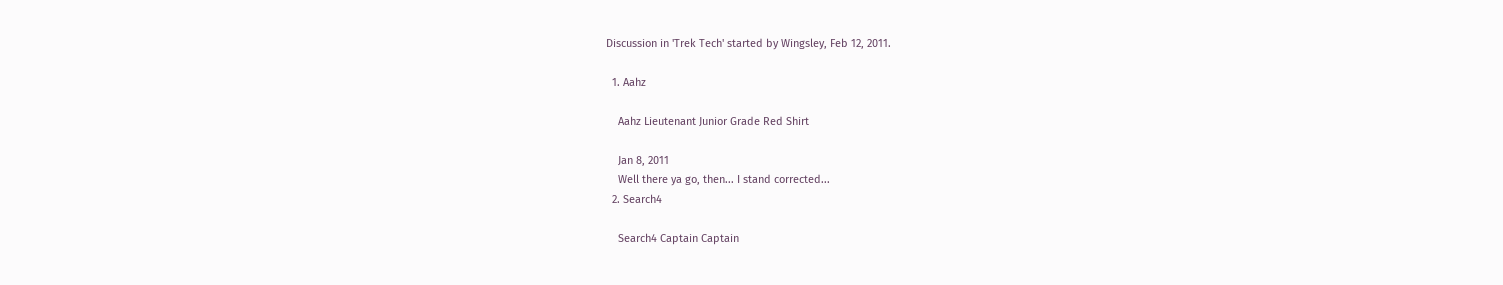Discussion in 'Trek Tech' started by Wingsley, Feb 12, 2011.

  1. Aahz

    Aahz Lieutenant Junior Grade Red Shirt

    Jan 8, 2011
    Well there ya go, then... I stand corrected...
  2. Search4

    Search4 Captain Captain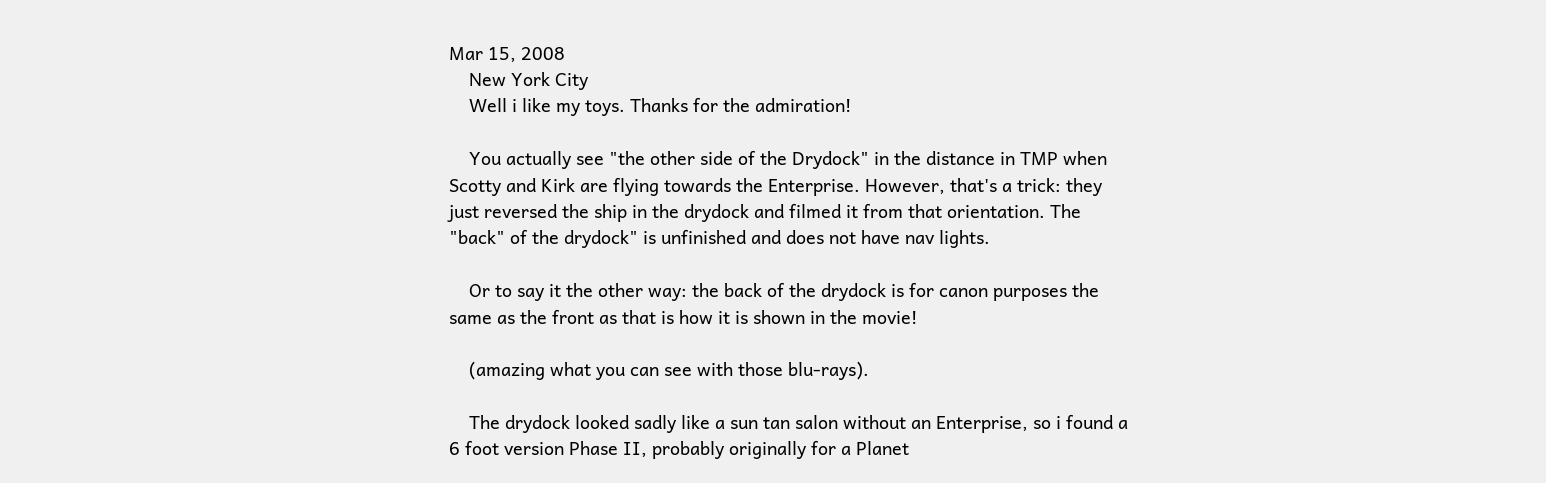Mar 15, 2008
    New York City
    Well i like my toys. Thanks for the admiration!

    You actually see "the other side of the Drydock" in the distance in TMP when Scotty and Kirk are flying towards the Enterprise. However, that's a trick: they just reversed the ship in the drydock and filmed it from that orientation. The "back" of the drydock" is unfinished and does not have nav lights.

    Or to say it the other way: the back of the drydock is for canon purposes the same as the front as that is how it is shown in the movie!

    (amazing what you can see with those blu-rays).

    The drydock looked sadly like a sun tan salon without an Enterprise, so i found a 6 foot version Phase II, probably originally for a Planet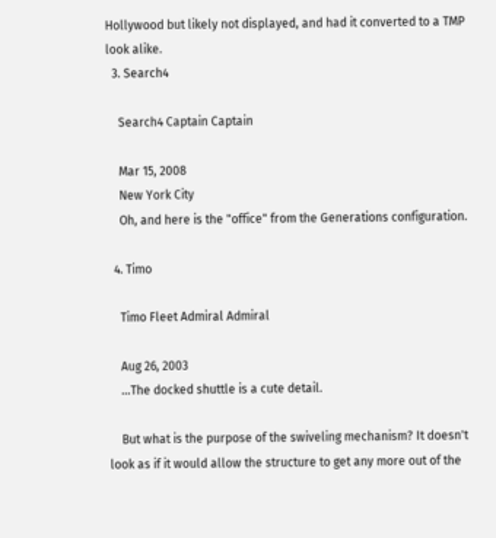Hollywood but likely not displayed, and had it converted to a TMP look alike.
  3. Search4

    Search4 Captain Captain

    Mar 15, 2008
    New York City
    Oh, and here is the "office" from the Generations configuration.

  4. Timo

    Timo Fleet Admiral Admiral

    Aug 26, 2003
    ...The docked shuttle is a cute detail.

    But what is the purpose of the swiveling mechanism? It doesn't look as if it would allow the structure to get any more out of the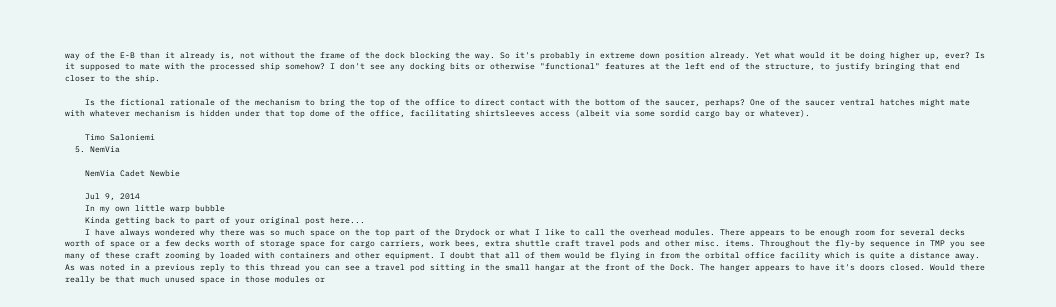way of the E-B than it already is, not without the frame of the dock blocking the way. So it's probably in extreme down position already. Yet what would it be doing higher up, ever? Is it supposed to mate with the processed ship somehow? I don't see any docking bits or otherwise "functional" features at the left end of the structure, to justify bringing that end closer to the ship.

    Is the fictional rationale of the mechanism to bring the top of the office to direct contact with the bottom of the saucer, perhaps? One of the saucer ventral hatches might mate with whatever mechanism is hidden under that top dome of the office, facilitating shirtsleeves access (albeit via some sordid cargo bay or whatever).

    Timo Saloniemi
  5. NemVia

    NemVia Cadet Newbie

    Jul 9, 2014
    In my own little warp bubble
    Kinda getting back to part of your original post here...
    I have always wondered why there was so much space on the top part of the Drydock or what I like to call the overhead modules. There appears to be enough room for several decks worth of space or a few decks worth of storage space for cargo carriers, work bees, extra shuttle craft travel pods and other misc. items. Throughout the fly-by sequence in TMP you see many of these craft zooming by loaded with containers and other equipment. I doubt that all of them would be flying in from the orbital office facility which is quite a distance away. As was noted in a previous reply to this thread you can see a travel pod sitting in the small hangar at the front of the Dock. The hanger appears to have it's doors closed. Would there really be that much unused space in those modules or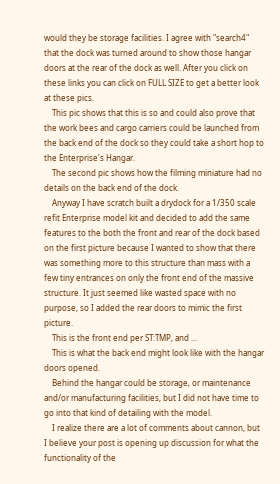would they be storage facilities. I agree with "search4" that the dock was turned around to show those hangar doors at the rear of the dock as well. After you click on these links you can click on FULL SIZE to get a better look at these pics.
    This pic shows that this is so and could also prove that the work bees and cargo carriers could be launched from the back end of the dock so they could take a short hop to the Enterprise's Hangar.
    The second pic shows how the filming miniature had no details on the back end of the dock.
    Anyway I have scratch built a drydock for a 1/350 scale refit Enterprise model kit and decided to add the same features to the both the front and rear of the dock based on the first picture because I wanted to show that there was something more to this structure than mass with a few tiny entrances on only the front end of the massive structure. It just seemed like wasted space with no purpose, so I added the rear doors to mimic the first picture.
    This is the front end per ST:TMP, and ...
    This is what the back end might look like with the hangar doors opened.
    Behind the hangar could be storage, or maintenance and/or manufacturing facilities, but I did not have time to go into that kind of detailing with the model.
    I realize there are a lot of comments about cannon, but I believe your post is opening up discussion for what the functionality of the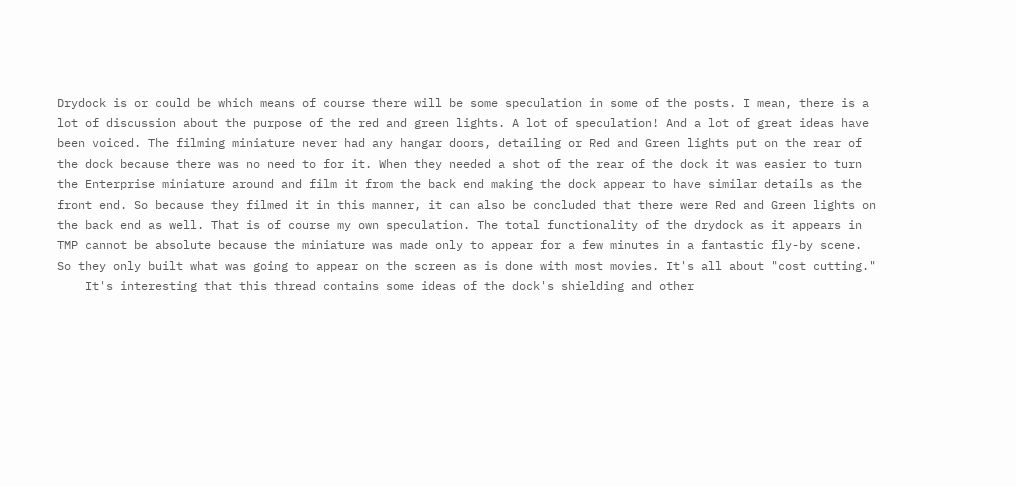Drydock is or could be which means of course there will be some speculation in some of the posts. I mean, there is a lot of discussion about the purpose of the red and green lights. A lot of speculation! And a lot of great ideas have been voiced. The filming miniature never had any hangar doors, detailing or Red and Green lights put on the rear of the dock because there was no need to for it. When they needed a shot of the rear of the dock it was easier to turn the Enterprise miniature around and film it from the back end making the dock appear to have similar details as the front end. So because they filmed it in this manner, it can also be concluded that there were Red and Green lights on the back end as well. That is of course my own speculation. The total functionality of the drydock as it appears in TMP cannot be absolute because the miniature was made only to appear for a few minutes in a fantastic fly-by scene. So they only built what was going to appear on the screen as is done with most movies. It's all about "cost cutting."
    It's interesting that this thread contains some ideas of the dock's shielding and other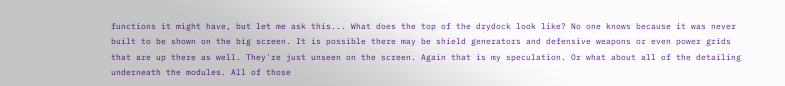functions it might have, but let me ask this... What does the top of the drydock look like? No one knows because it was never built to be shown on the big screen. It is possible there may be shield generators and defensive weapons or even power grids that are up there as well. They're just unseen on the screen. Again that is my speculation. Or what about all of the detailing underneath the modules. All of those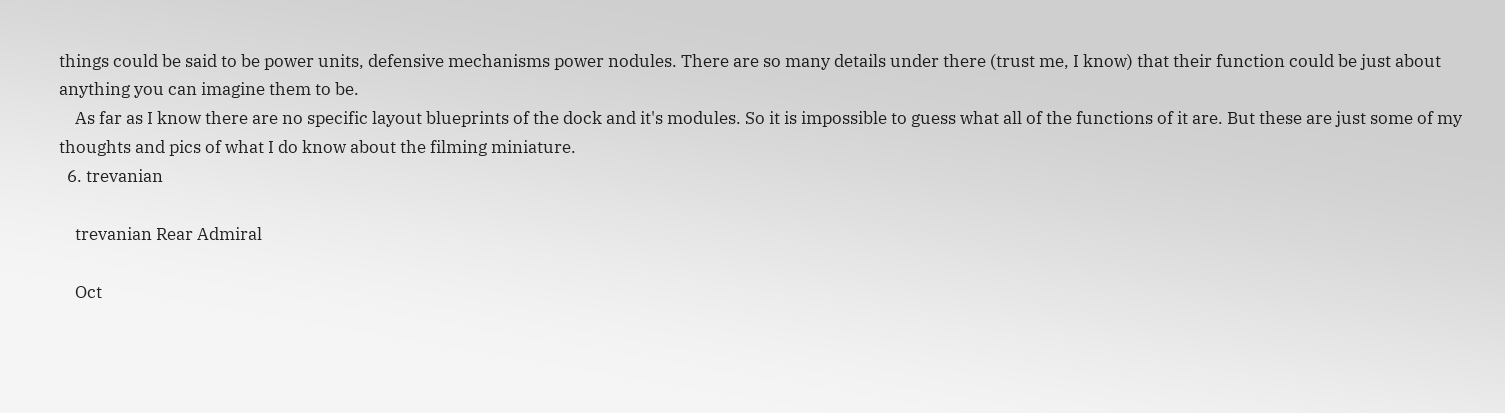things could be said to be power units, defensive mechanisms power nodules. There are so many details under there (trust me, I know) that their function could be just about anything you can imagine them to be.
    As far as I know there are no specific layout blueprints of the dock and it's modules. So it is impossible to guess what all of the functions of it are. But these are just some of my thoughts and pics of what I do know about the filming miniature.
  6. trevanian

    trevanian Rear Admiral

    Oct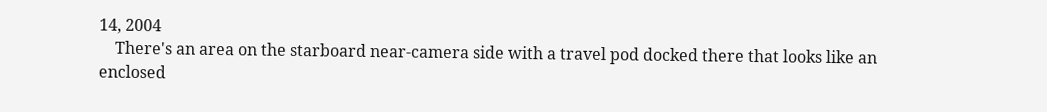14, 2004
    There's an area on the starboard near-camera side with a travel pod docked there that looks like an enclosed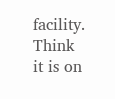facility. Think it is on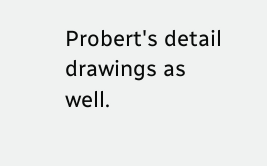Probert's detail drawings as well.